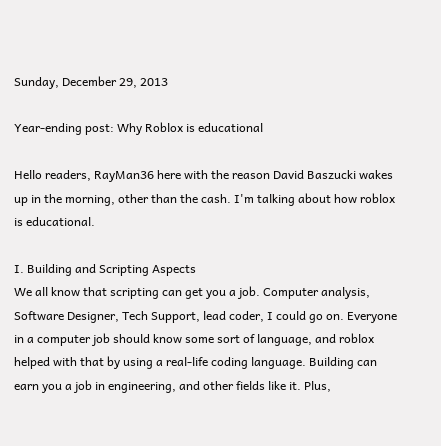Sunday, December 29, 2013

Year-ending post: Why Roblox is educational

Hello readers, RayMan36 here with the reason David Baszucki wakes up in the morning, other than the cash. I'm talking about how roblox is educational.

I. Building and Scripting Aspects
We all know that scripting can get you a job. Computer analysis, Software Designer, Tech Support, lead coder, I could go on. Everyone in a computer job should know some sort of language, and roblox helped with that by using a real-life coding language. Building can earn you a job in engineering, and other fields like it. Plus,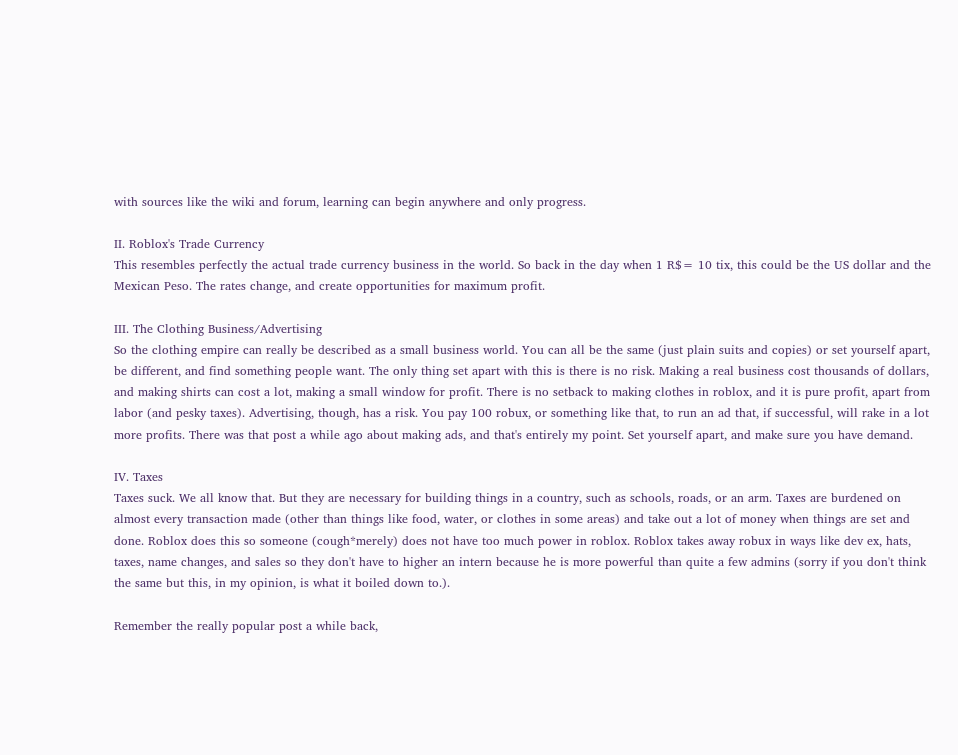with sources like the wiki and forum, learning can begin anywhere and only progress.

II. Roblox's Trade Currency
This resembles perfectly the actual trade currency business in the world. So back in the day when 1 R$= 10 tix, this could be the US dollar and the Mexican Peso. The rates change, and create opportunities for maximum profit.

III. The Clothing Business/Advertising
So the clothing empire can really be described as a small business world. You can all be the same (just plain suits and copies) or set yourself apart, be different, and find something people want. The only thing set apart with this is there is no risk. Making a real business cost thousands of dollars, and making shirts can cost a lot, making a small window for profit. There is no setback to making clothes in roblox, and it is pure profit, apart from labor (and pesky taxes). Advertising, though, has a risk. You pay 100 robux, or something like that, to run an ad that, if successful, will rake in a lot more profits. There was that post a while ago about making ads, and that's entirely my point. Set yourself apart, and make sure you have demand.

IV. Taxes
Taxes suck. We all know that. But they are necessary for building things in a country, such as schools, roads, or an arm. Taxes are burdened on almost every transaction made (other than things like food, water, or clothes in some areas) and take out a lot of money when things are set and done. Roblox does this so someone (cough*merely) does not have too much power in roblox. Roblox takes away robux in ways like dev ex, hats, taxes, name changes, and sales so they don't have to higher an intern because he is more powerful than quite a few admins (sorry if you don't think the same but this, in my opinion, is what it boiled down to.).

Remember the really popular post a while back,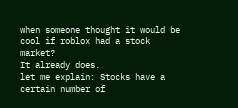when someone thought it would be cool if roblox had a stock market?
It already does.
let me explain: Stocks have a certain number of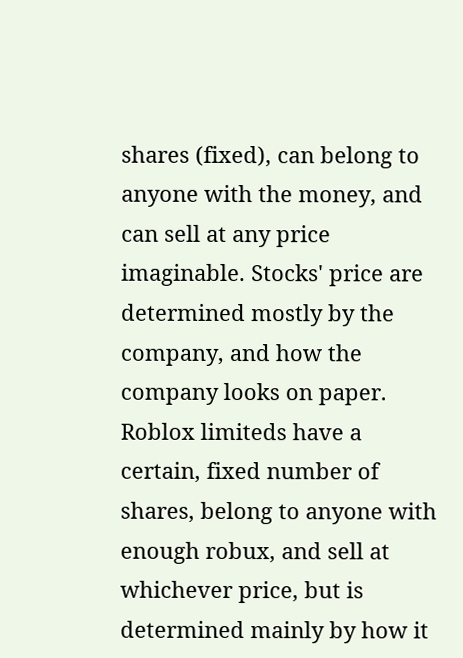shares (fixed), can belong to anyone with the money, and can sell at any price imaginable. Stocks' price are determined mostly by the company, and how the company looks on paper.
Roblox limiteds have a certain, fixed number of shares, belong to anyone with enough robux, and sell at whichever price, but is determined mainly by how it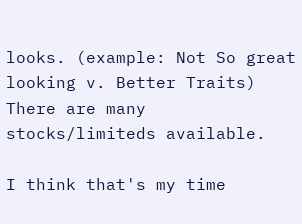looks. (example: Not So great looking v. Better Traits)
There are many stocks/limiteds available.

I think that's my time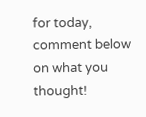for today, comment below on what you thought!